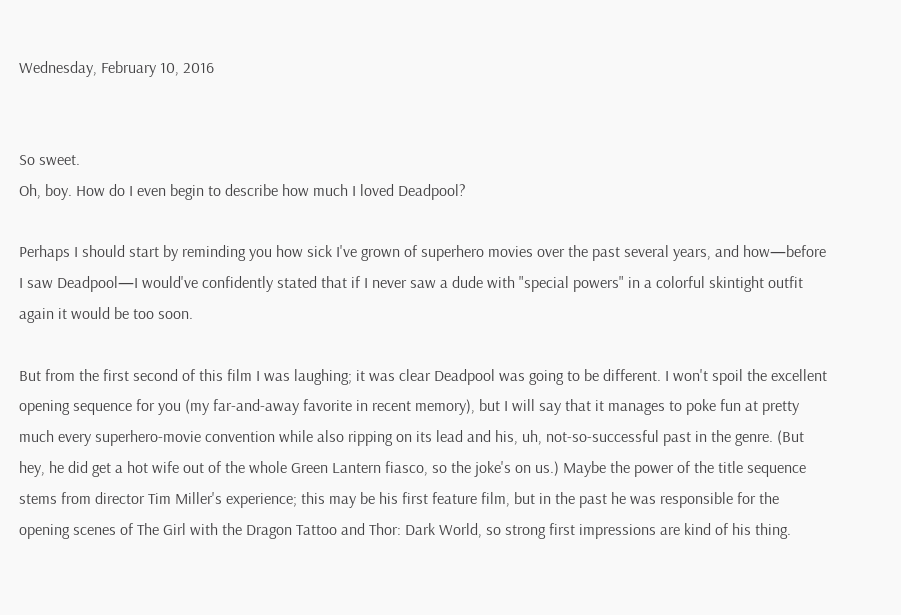Wednesday, February 10, 2016


So sweet.
Oh, boy. How do I even begin to describe how much I loved Deadpool?

Perhaps I should start by reminding you how sick I've grown of superhero movies over the past several years, and how—before I saw Deadpool—I would've confidently stated that if I never saw a dude with "special powers" in a colorful skintight outfit again it would be too soon.

But from the first second of this film I was laughing; it was clear Deadpool was going to be different. I won't spoil the excellent opening sequence for you (my far-and-away favorite in recent memory), but I will say that it manages to poke fun at pretty much every superhero-movie convention while also ripping on its lead and his, uh, not-so-successful past in the genre. (But hey, he did get a hot wife out of the whole Green Lantern fiasco, so the joke's on us.) Maybe the power of the title sequence stems from director Tim Miller's experience; this may be his first feature film, but in the past he was responsible for the opening scenes of The Girl with the Dragon Tattoo and Thor: Dark World, so strong first impressions are kind of his thing.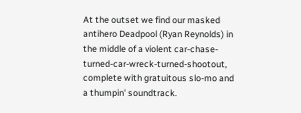At the outset we find our masked antihero Deadpool (Ryan Reynolds) in the middle of a violent car-chase-turned-car-wreck-turned-shootout, complete with gratuitous slo-mo and a thumpin' soundtrack.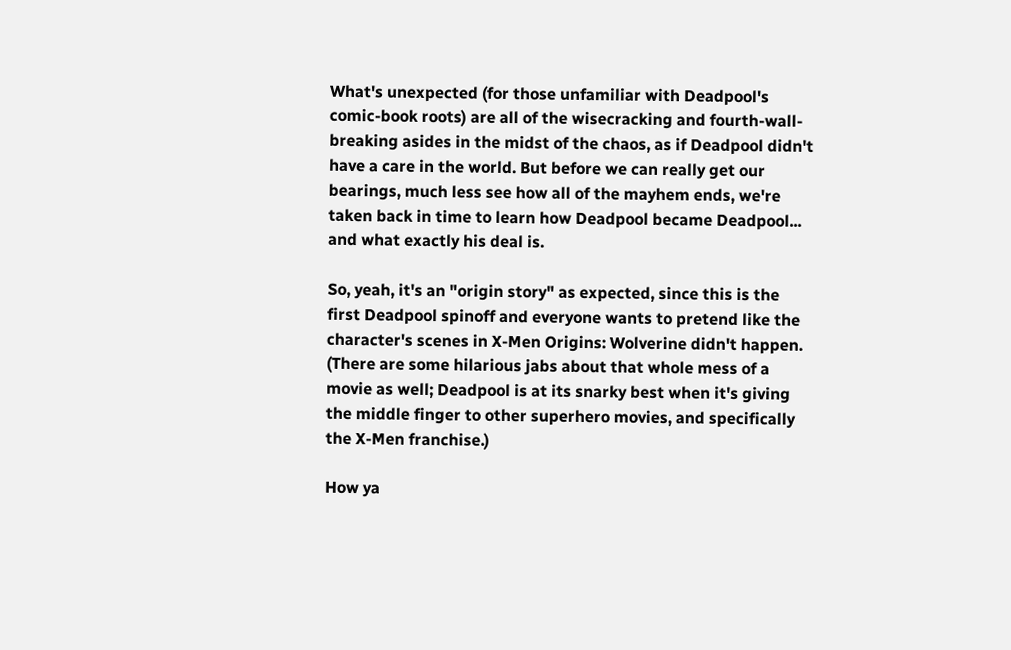What's unexpected (for those unfamiliar with Deadpool's comic-book roots) are all of the wisecracking and fourth-wall-breaking asides in the midst of the chaos, as if Deadpool didn't have a care in the world. But before we can really get our bearings, much less see how all of the mayhem ends, we're taken back in time to learn how Deadpool became Deadpool... and what exactly his deal is.

So, yeah, it's an "origin story" as expected, since this is the first Deadpool spinoff and everyone wants to pretend like the character's scenes in X-Men Origins: Wolverine didn't happen. (There are some hilarious jabs about that whole mess of a movie as well; Deadpool is at its snarky best when it's giving the middle finger to other superhero movies, and specifically the X-Men franchise.)

How ya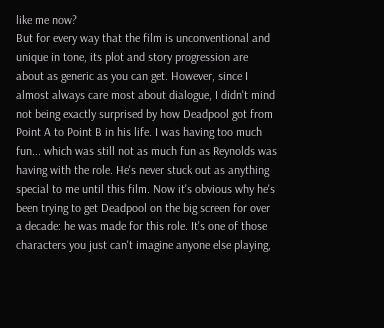like me now?
But for every way that the film is unconventional and unique in tone, its plot and story progression are about as generic as you can get. However, since I almost always care most about dialogue, I didn't mind not being exactly surprised by how Deadpool got from Point A to Point B in his life. I was having too much fun... which was still not as much fun as Reynolds was having with the role. He's never stuck out as anything special to me until this film. Now it's obvious why he's been trying to get Deadpool on the big screen for over a decade: he was made for this role. It's one of those characters you just can't imagine anyone else playing,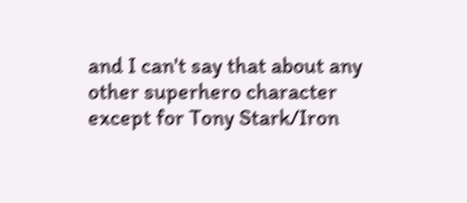and I can't say that about any other superhero character except for Tony Stark/Iron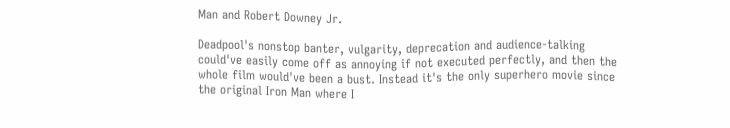Man and Robert Downey Jr.

Deadpool's nonstop banter, vulgarity, deprecation and audience-talking could've easily come off as annoying if not executed perfectly, and then the whole film would've been a bust. Instead it's the only superhero movie since the original Iron Man where I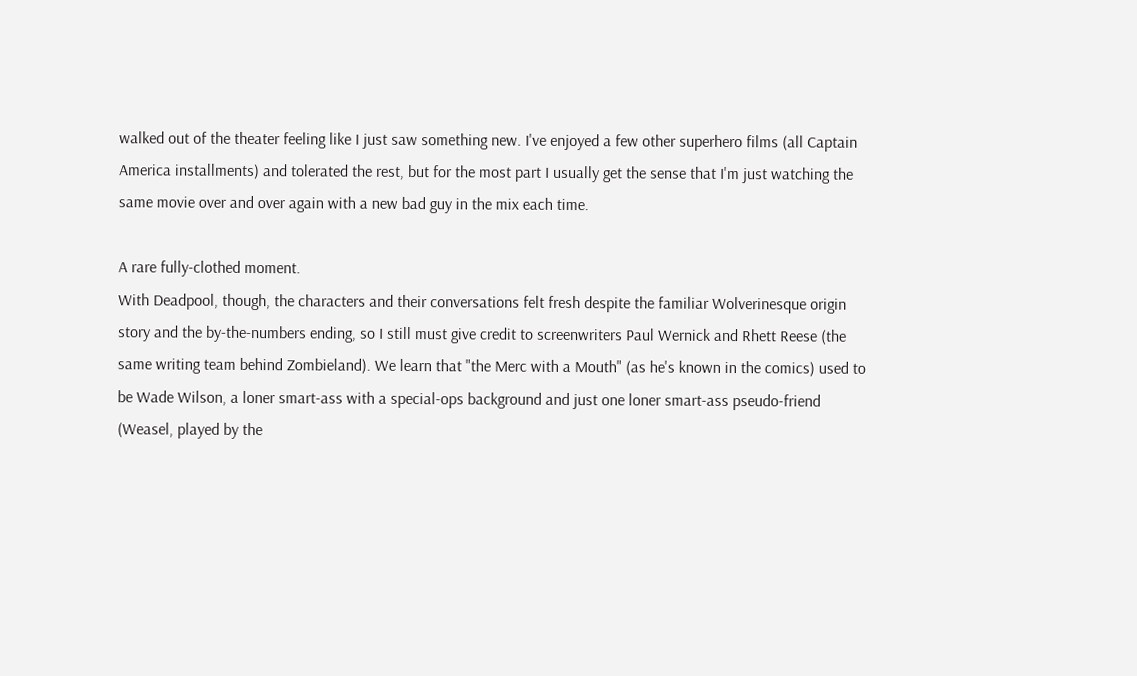walked out of the theater feeling like I just saw something new. I've enjoyed a few other superhero films (all Captain America installments) and tolerated the rest, but for the most part I usually get the sense that I'm just watching the same movie over and over again with a new bad guy in the mix each time.

A rare fully-clothed moment.
With Deadpool, though, the characters and their conversations felt fresh despite the familiar Wolverinesque origin story and the by-the-numbers ending, so I still must give credit to screenwriters Paul Wernick and Rhett Reese (the same writing team behind Zombieland). We learn that "the Merc with a Mouth" (as he's known in the comics) used to be Wade Wilson, a loner smart-ass with a special-ops background and just one loner smart-ass pseudo-friend (Weasel, played by the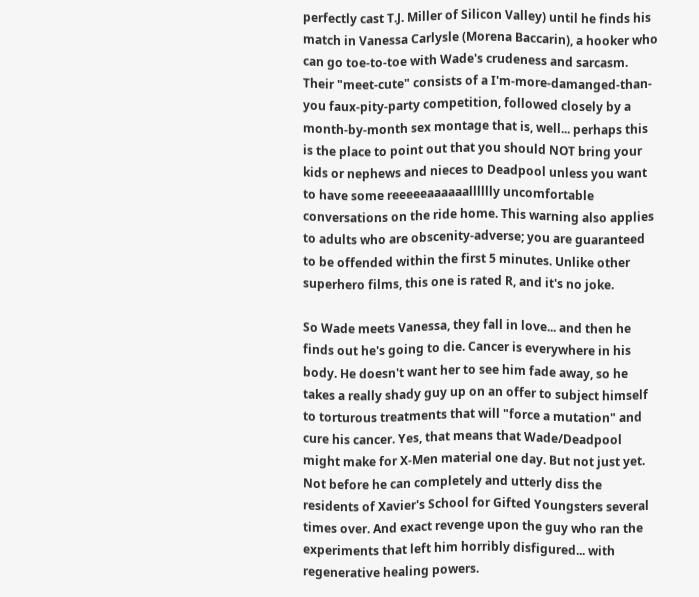perfectly cast T.J. Miller of Silicon Valley) until he finds his match in Vanessa Carlysle (Morena Baccarin), a hooker who can go toe-to-toe with Wade's crudeness and sarcasm. Their "meet-cute" consists of a I'm-more-damanged-than-you faux-pity-party competition, followed closely by a month-by-month sex montage that is, well... perhaps this is the place to point out that you should NOT bring your kids or nephews and nieces to Deadpool unless you want to have some reeeeeaaaaaalllllly uncomfortable conversations on the ride home. This warning also applies to adults who are obscenity-adverse; you are guaranteed to be offended within the first 5 minutes. Unlike other superhero films, this one is rated R, and it's no joke.

So Wade meets Vanessa, they fall in love... and then he finds out he's going to die. Cancer is everywhere in his body. He doesn't want her to see him fade away, so he takes a really shady guy up on an offer to subject himself to torturous treatments that will "force a mutation" and cure his cancer. Yes, that means that Wade/Deadpool might make for X-Men material one day. But not just yet. Not before he can completely and utterly diss the residents of Xavier's School for Gifted Youngsters several times over. And exact revenge upon the guy who ran the experiments that left him horribly disfigured... with regenerative healing powers.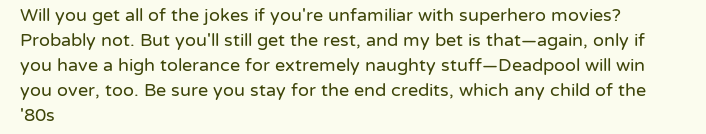Will you get all of the jokes if you're unfamiliar with superhero movies? Probably not. But you'll still get the rest, and my bet is that—again, only if you have a high tolerance for extremely naughty stuff—Deadpool will win you over, too. Be sure you stay for the end credits, which any child of the '80s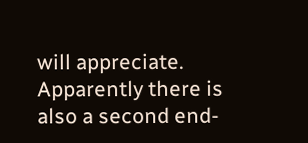will appreciate. Apparently there is also a second end-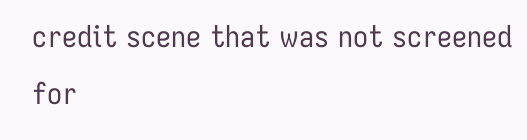credit scene that was not screened for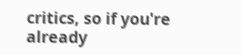critics, so if you're already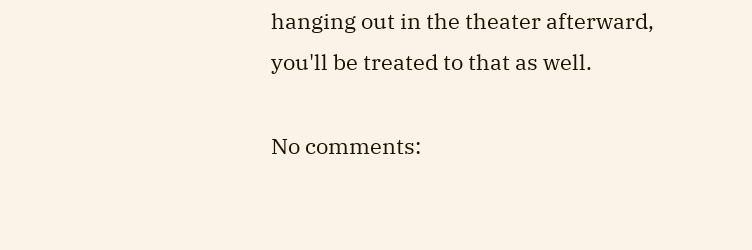hanging out in the theater afterward, you'll be treated to that as well.

No comments: